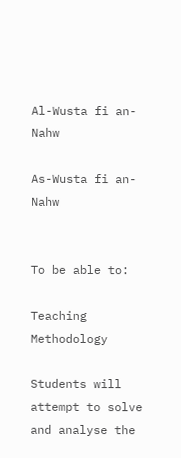Al-Wusta fi an-Nahw

As-Wusta fi an-Nahw


To be able to:

Teaching Methodology

Students will attempt to solve and analyse the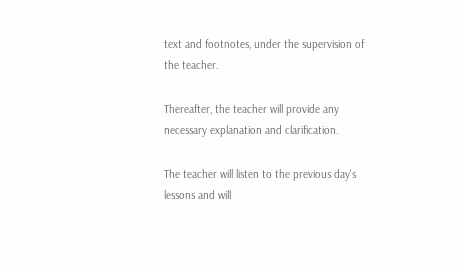text and footnotes, under the supervision of the teacher.

Thereafter, the teacher will provide any necessary explanation and clarification.

The teacher will listen to the previous day's lessons and will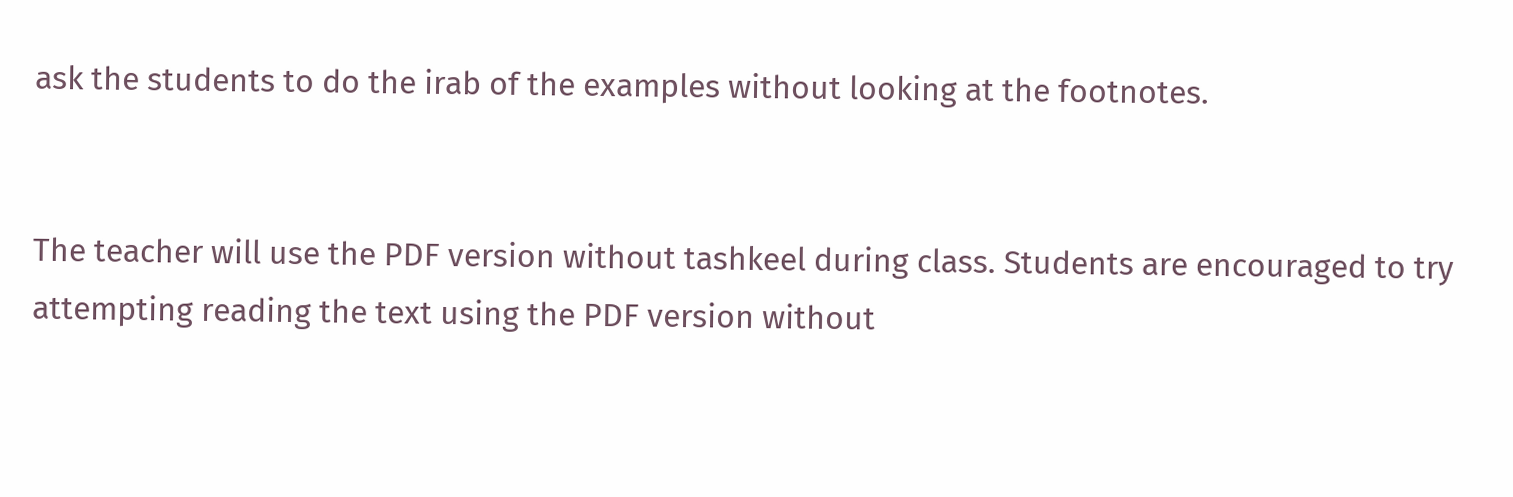ask the students to do the irab of the examples without looking at the footnotes.


The teacher will use the PDF version without tashkeel during class. Students are encouraged to try attempting reading the text using the PDF version without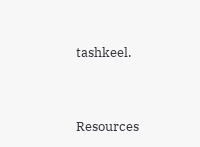tashkeel.


Resources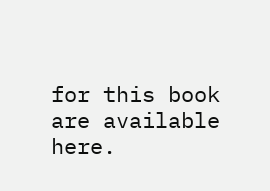for this book are available here.